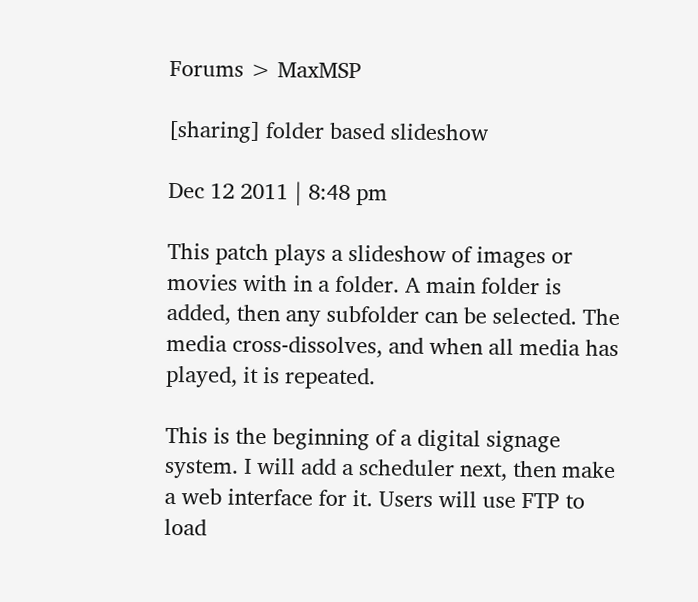Forums > MaxMSP

[sharing] folder based slideshow

Dec 12 2011 | 8:48 pm

This patch plays a slideshow of images or movies with in a folder. A main folder is added, then any subfolder can be selected. The media cross-dissolves, and when all media has played, it is repeated.

This is the beginning of a digital signage system. I will add a scheduler next, then make a web interface for it. Users will use FTP to load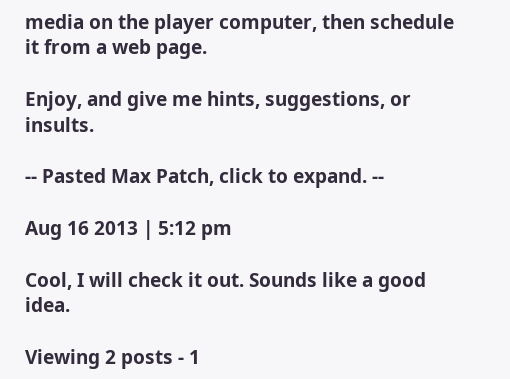media on the player computer, then schedule it from a web page.

Enjoy, and give me hints, suggestions, or insults.

-- Pasted Max Patch, click to expand. --

Aug 16 2013 | 5:12 pm

Cool, I will check it out. Sounds like a good idea.

Viewing 2 posts - 1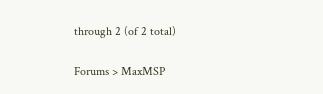through 2 (of 2 total)

Forums > MaxMSP